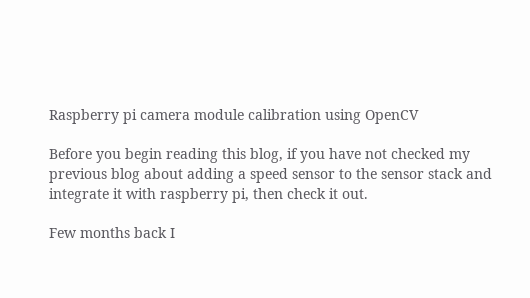Raspberry pi camera module calibration using OpenCV

Before you begin reading this blog, if you have not checked my previous blog about adding a speed sensor to the sensor stack and integrate it with raspberry pi, then check it out.

Few months back I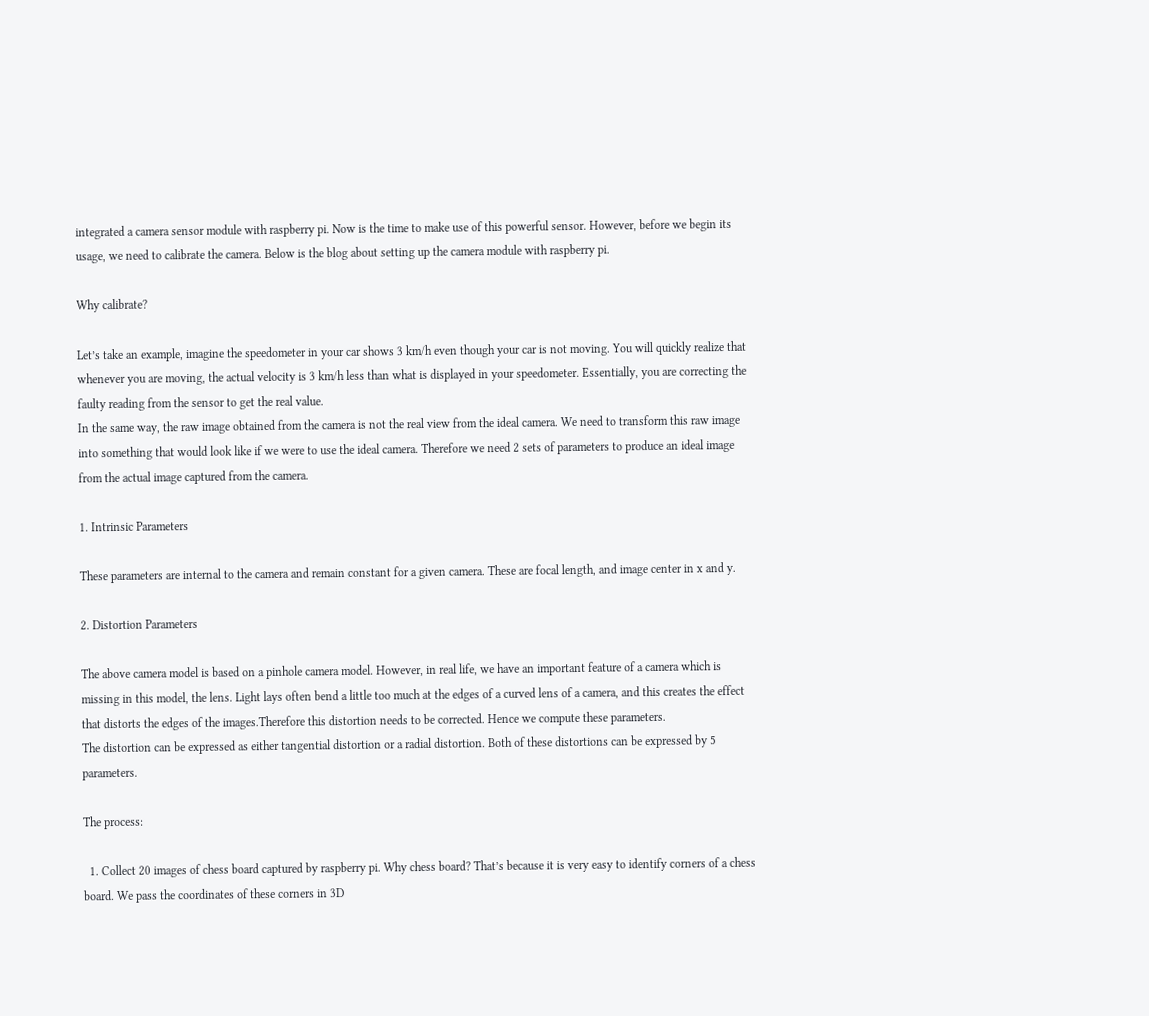integrated a camera sensor module with raspberry pi. Now is the time to make use of this powerful sensor. However, before we begin its usage, we need to calibrate the camera. Below is the blog about setting up the camera module with raspberry pi.

Why calibrate?

Let’s take an example, imagine the speedometer in your car shows 3 km/h even though your car is not moving. You will quickly realize that whenever you are moving, the actual velocity is 3 km/h less than what is displayed in your speedometer. Essentially, you are correcting the faulty reading from the sensor to get the real value.
In the same way, the raw image obtained from the camera is not the real view from the ideal camera. We need to transform this raw image into something that would look like if we were to use the ideal camera. Therefore we need 2 sets of parameters to produce an ideal image from the actual image captured from the camera.

1. Intrinsic Parameters

These parameters are internal to the camera and remain constant for a given camera. These are focal length, and image center in x and y.

2. Distortion Parameters

The above camera model is based on a pinhole camera model. However, in real life, we have an important feature of a camera which is missing in this model, the lens. Light lays often bend a little too much at the edges of a curved lens of a camera, and this creates the effect that distorts the edges of the images.Therefore this distortion needs to be corrected. Hence we compute these parameters.
The distortion can be expressed as either tangential distortion or a radial distortion. Both of these distortions can be expressed by 5 parameters.

The process:

  1. Collect 20 images of chess board captured by raspberry pi. Why chess board? That’s because it is very easy to identify corners of a chess board. We pass the coordinates of these corners in 3D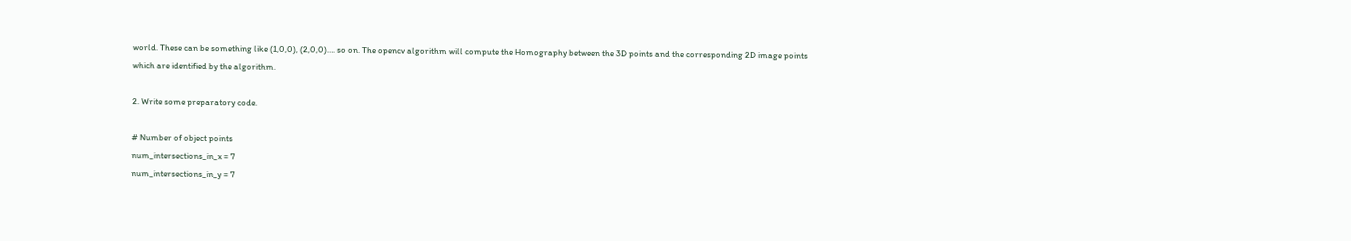world. These can be something like (1,0,0), (2,0,0)…. so on. The opencv algorithm will compute the Homography between the 3D points and the corresponding 2D image points which are identified by the algorithm.

2. Write some preparatory code.

# Number of object points
num_intersections_in_x = 7
num_intersections_in_y = 7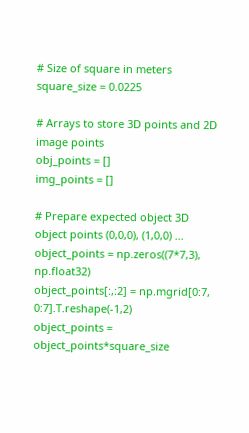# Size of square in meters
square_size = 0.0225

# Arrays to store 3D points and 2D image points
obj_points = []
img_points = []

# Prepare expected object 3D object points (0,0,0), (1,0,0) ...
object_points = np.zeros((7*7,3), np.float32)
object_points[:,:2] = np.mgrid[0:7, 0:7].T.reshape(-1,2)
object_points = object_points*square_size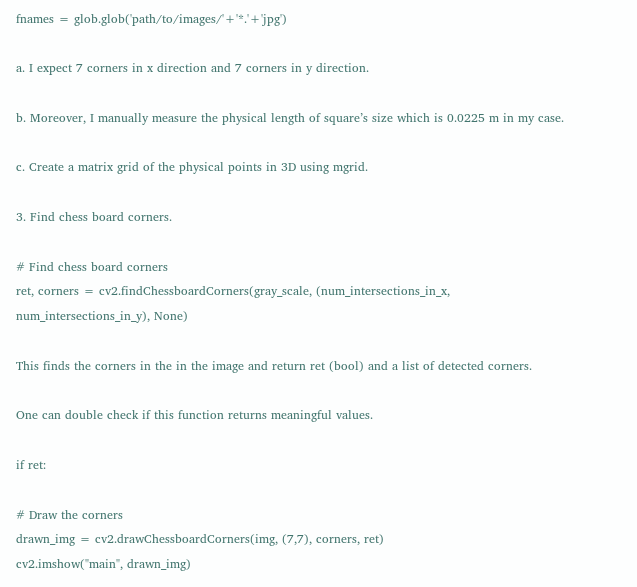fnames = glob.glob('path/to/images/'+'*.'+'jpg')

a. I expect 7 corners in x direction and 7 corners in y direction.

b. Moreover, I manually measure the physical length of square’s size which is 0.0225 m in my case.

c. Create a matrix grid of the physical points in 3D using mgrid.

3. Find chess board corners.

# Find chess board corners
ret, corners = cv2.findChessboardCorners(gray_scale, (num_intersections_in_x, num_intersections_in_y), None)

This finds the corners in the in the image and return ret (bool) and a list of detected corners.

One can double check if this function returns meaningful values.

if ret:

# Draw the corners
drawn_img = cv2.drawChessboardCorners(img, (7,7), corners, ret)
cv2.imshow("main", drawn_img)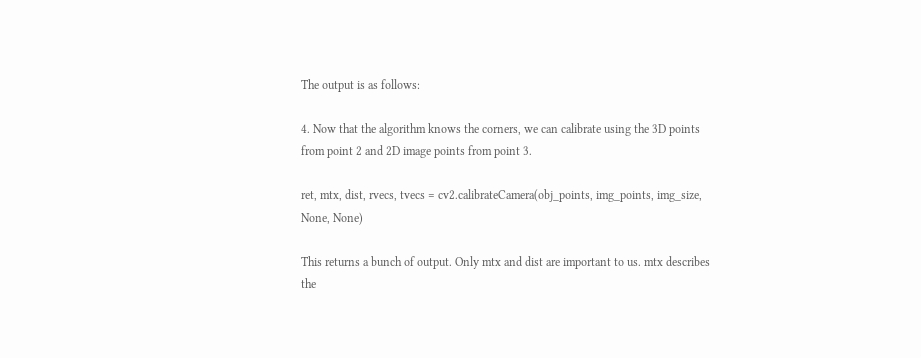The output is as follows:

4. Now that the algorithm knows the corners, we can calibrate using the 3D points from point 2 and 2D image points from point 3.

ret, mtx, dist, rvecs, tvecs = cv2.calibrateCamera(obj_points, img_points, img_size, None, None)

This returns a bunch of output. Only mtx and dist are important to us. mtx describes the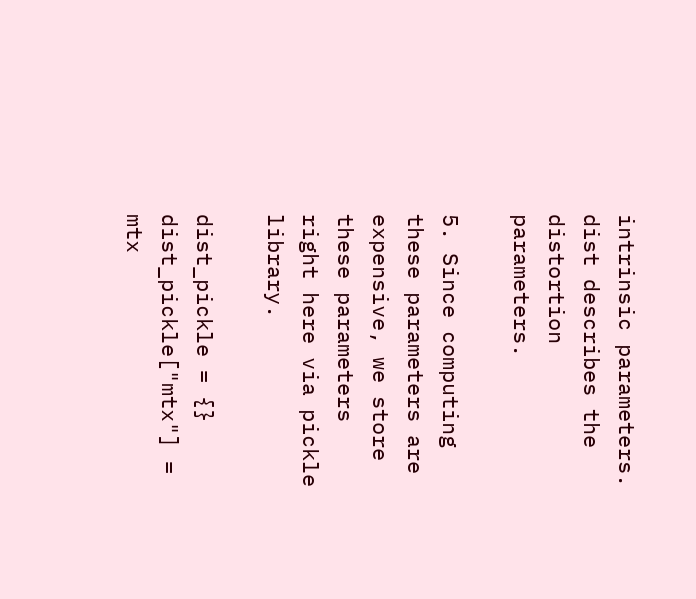intrinsic parameters. dist describes the distortion parameters.

5. Since computing these parameters are expensive, we store these parameters right here via pickle library.

dist_pickle = {}
dist_pickle["mtx"] = mtx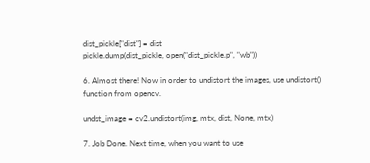dist_pickle["dist"] = dist
pickle.dump(dist_pickle, open("dist_pickle.p", "wb"))

6. Almost there! Now in order to undistort the images, use undistort() function from opencv.

undst_image = cv2.undistort(img, mtx, dist, None, mtx)

7. Job Done. Next time, when you want to use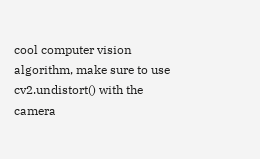cool computer vision algorithm, make sure to use cv2.undistort() with the camera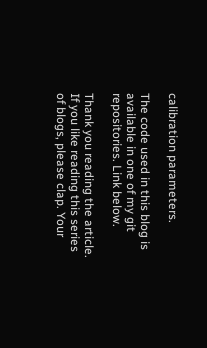calibration parameters.

The code used in this blog is available in one of my git repositories. Link below.

Thank you reading the article. If you like reading this series of blogs, please clap. Your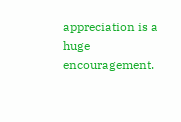appreciation is a huge encouragement.